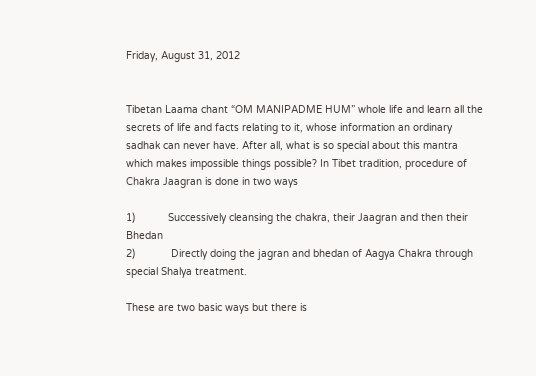Friday, August 31, 2012


Tibetan Laama chant “OM MANIPADME HUM” whole life and learn all the secrets of life and facts relating to it, whose information an ordinary sadhak can never have. After all, what is so special about this mantra which makes impossible things possible? In Tibet tradition, procedure of Chakra Jaagran is done in two ways

1)           Successively cleansing the chakra, their Jaagran and then their Bhedan
2)            Directly doing the jagran and bhedan of Aagya Chakra through special Shalya treatment.

These are two basic ways but there is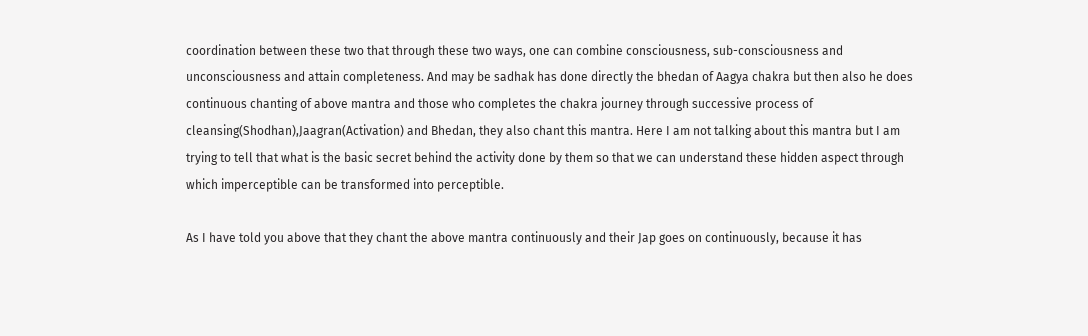coordination between these two that through these two ways, one can combine consciousness, sub-consciousness and unconsciousness and attain completeness. And may be sadhak has done directly the bhedan of Aagya chakra but then also he does continuous chanting of above mantra and those who completes the chakra journey through successive process of cleansing(Shodhan),Jaagran(Activation) and Bhedan, they also chant this mantra. Here I am not talking about this mantra but I am trying to tell that what is the basic secret behind the activity done by them so that we can understand these hidden aspect through which imperceptible can be transformed into perceptible.

As I have told you above that they chant the above mantra continuously and their Jap goes on continuously, because it has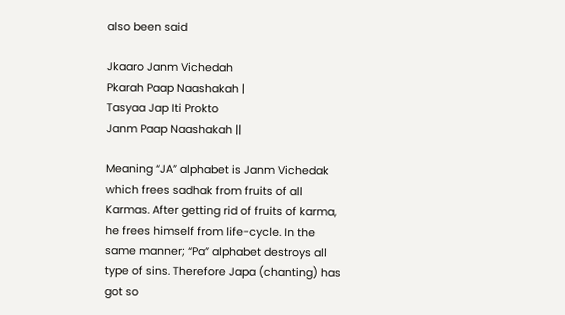also been said

Jkaaro Janm Vichedah
Pkarah Paap Naashakah |
Tasyaa Jap Iti Prokto
Janm Paap Naashakah ||

Meaning “JA” alphabet is Janm Vichedak which frees sadhak from fruits of all Karmas. After getting rid of fruits of karma, he frees himself from life-cycle. In the same manner; “Pa” alphabet destroys all type of sins. Therefore Japa (chanting) has got so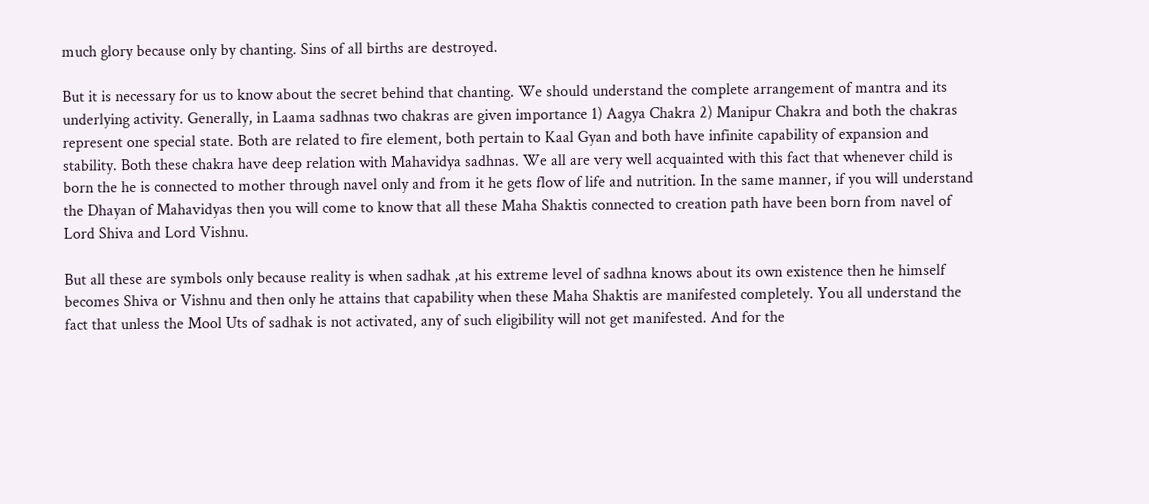much glory because only by chanting. Sins of all births are destroyed.

But it is necessary for us to know about the secret behind that chanting. We should understand the complete arrangement of mantra and its underlying activity. Generally, in Laama sadhnas two chakras are given importance 1) Aagya Chakra 2) Manipur Chakra and both the chakras represent one special state. Both are related to fire element, both pertain to Kaal Gyan and both have infinite capability of expansion and stability. Both these chakra have deep relation with Mahavidya sadhnas. We all are very well acquainted with this fact that whenever child is born the he is connected to mother through navel only and from it he gets flow of life and nutrition. In the same manner, if you will understand the Dhayan of Mahavidyas then you will come to know that all these Maha Shaktis connected to creation path have been born from navel of Lord Shiva and Lord Vishnu.

But all these are symbols only because reality is when sadhak ,at his extreme level of sadhna knows about its own existence then he himself becomes Shiva or Vishnu and then only he attains that capability when these Maha Shaktis are manifested completely. You all understand the fact that unless the Mool Uts of sadhak is not activated, any of such eligibility will not get manifested. And for the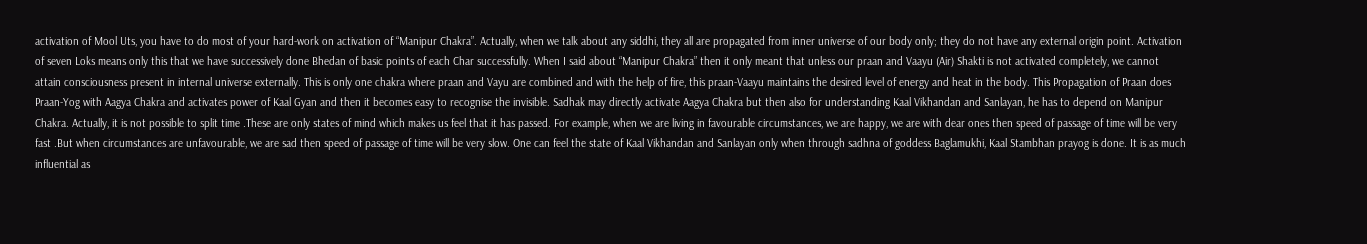activation of Mool Uts, you have to do most of your hard-work on activation of “Manipur Chakra”. Actually, when we talk about any siddhi, they all are propagated from inner universe of our body only; they do not have any external origin point. Activation of seven Loks means only this that we have successively done Bhedan of basic points of each Char successfully. When I said about “Manipur Chakra” then it only meant that unless our praan and Vaayu (Air) Shakti is not activated completely, we cannot attain consciousness present in internal universe externally. This is only one chakra where praan and Vayu are combined and with the help of fire, this praan-Vaayu maintains the desired level of energy and heat in the body. This Propagation of Praan does Praan-Yog with Aagya Chakra and activates power of Kaal Gyan and then it becomes easy to recognise the invisible. Sadhak may directly activate Aagya Chakra but then also for understanding Kaal Vikhandan and Sanlayan, he has to depend on Manipur Chakra. Actually, it is not possible to split time .These are only states of mind which makes us feel that it has passed. For example, when we are living in favourable circumstances, we are happy, we are with dear ones then speed of passage of time will be very fast .But when circumstances are unfavourable, we are sad then speed of passage of time will be very slow. One can feel the state of Kaal Vikhandan and Sanlayan only when through sadhna of goddess Baglamukhi, Kaal Stambhan prayog is done. It is as much influential as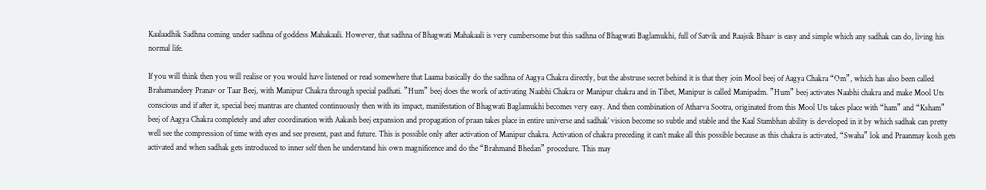Kaalaadhik Sadhna coming under sadhna of goddess Mahakaali. However, that sadhna of Bhagwati Mahakaali is very cumbersome but this sadhna of Bhagwati Baglamukhi, full of Satvik and Raajsik Bhaav is easy and simple which any sadhak can do, living his normal life.

If you will think then you will realise or you would have listened or read somewhere that Laama basically do the sadhna of Aagya Chakra directly, but the abstruse secret behind it is that they join Mool beej of Aagya Chakra “Om”, which has also been called Brahamandeey Pranav or Taar Beej, with Manipur Chakra through special padhati. ”Hum” beej does the work of activating Naabhi Chakra or Manipur chakra and in Tibet, Manipur is called Manipadm. ”Hum” beej activates Naabhi chakra and make Mool Uts conscious and if after it, special beej mantras are chanted continuously then with its impact, manifestation of Bhagwati Baglamukhi becomes very easy. And then combination of Atharva Sootra, originated from this Mool Uts takes place with “ham” and “Ksham” beej of Aagya Chakra completely and after coordination with Aakash beej expansion and propagation of praan takes place in entire universe and sadhak’ vision become so subtle and stable and the Kaal Stambhan ability is developed in it by which sadhak can pretty well see the compression of time with eyes and see present, past and future. This is possible only after activation of Manipur chakra. Activation of chakra preceding it can’t make all this possible because as this chakra is activated, “Swaha” lok and Praanmay kosh gets activated and when sadhak gets introduced to inner self then he understand his own magnificence and do the “Brahmand Bhedan” procedure. This may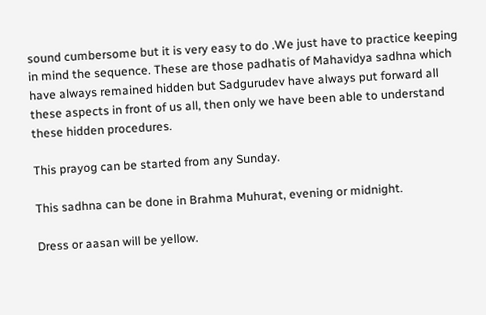sound cumbersome but it is very easy to do .We just have to practice keeping in mind the sequence. These are those padhatis of Mahavidya sadhna which have always remained hidden but Sadgurudev have always put forward all these aspects in front of us all, then only we have been able to understand these hidden procedures.

This prayog can be started from any Sunday.

This sadhna can be done in Brahma Muhurat, evening or midnight.

Dress or aasan will be yellow.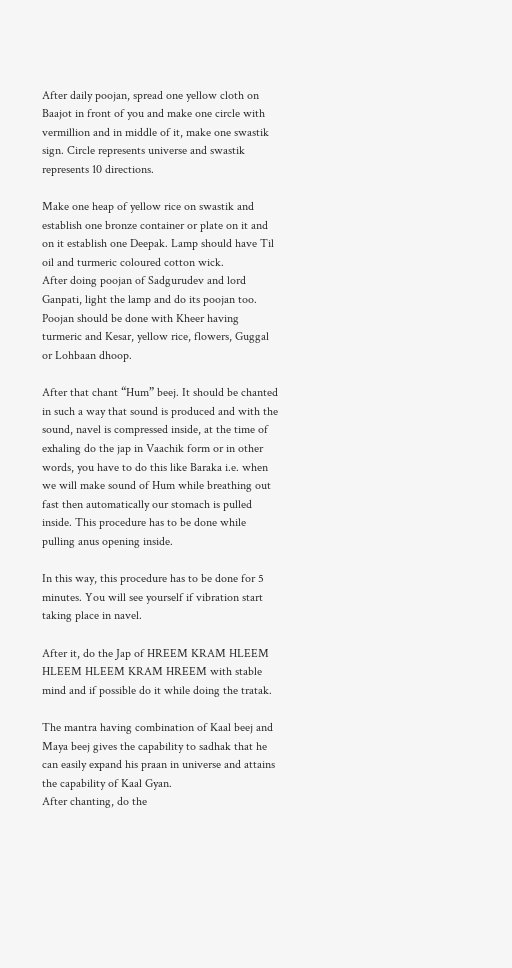After daily poojan, spread one yellow cloth on Baajot in front of you and make one circle with vermillion and in middle of it, make one swastik sign. Circle represents universe and swastik represents 10 directions.

Make one heap of yellow rice on swastik and establish one bronze container or plate on it and on it establish one Deepak. Lamp should have Til oil and turmeric coloured cotton wick.
After doing poojan of Sadgurudev and lord Ganpati, light the lamp and do its poojan too. Poojan should be done with Kheer having turmeric and Kesar, yellow rice, flowers, Guggal or Lohbaan dhoop.

After that chant “Hum” beej. It should be chanted in such a way that sound is produced and with the sound, navel is compressed inside, at the time of exhaling do the jap in Vaachik form or in other words, you have to do this like Baraka i.e. when we will make sound of Hum while breathing out fast then automatically our stomach is pulled inside. This procedure has to be done while pulling anus opening inside.

In this way, this procedure has to be done for 5 minutes. You will see yourself if vibration start taking place in navel.

After it, do the Jap of HREEM KRAM HLEEM HLEEM HLEEM KRAM HREEM with stable mind and if possible do it while doing the tratak.

The mantra having combination of Kaal beej and Maya beej gives the capability to sadhak that he can easily expand his praan in universe and attains the capability of Kaal Gyan.
After chanting, do the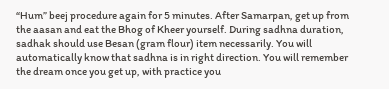“Hum” beej procedure again for 5 minutes. After Samarpan, get up from the aasan and eat the Bhog of Kheer yourself. During sadhna duration, sadhak should use Besan (gram flour) item necessarily. You will automatically know that sadhna is in right direction. You will remember the dream once you get up, with practice you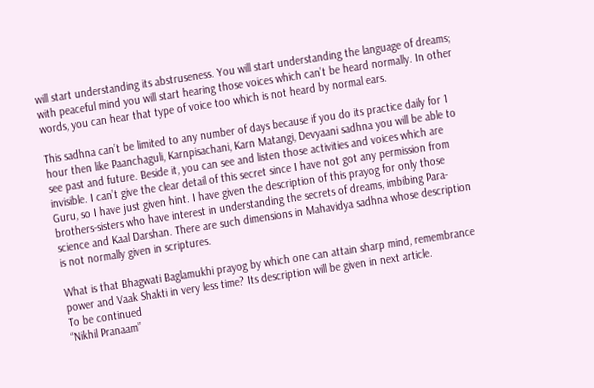will start understanding its abstruseness. You will start understanding the language of dreams; with peaceful mind you will start hearing those voices which can’t be heard normally. In other words, you can hear that type of voice too which is not heard by normal ears.

This sadhna can’t be limited to any number of days because if you do its practice daily for 1 hour then like Paanchaguli, Karnpisachani, Karn Matangi, Devyaani sadhna you will be able to see past and future. Beside it, you can see and listen those activities and voices which are invisible. I can’t give the clear detail of this secret since I have not got any permission from Guru, so I have just given hint. I have given the description of this prayog for only those brothers-sisters who have interest in understanding the secrets of dreams, imbibing Para-science and Kaal Darshan. There are such dimensions in Mahavidya sadhna whose description is not normally given in scriptures.

What is that Bhagwati Baglamukhi prayog by which one can attain sharp mind, remembrance power and Vaak Shakti in very less time? Its description will be given in next article.
To be continued
“Nikhil Pranaam”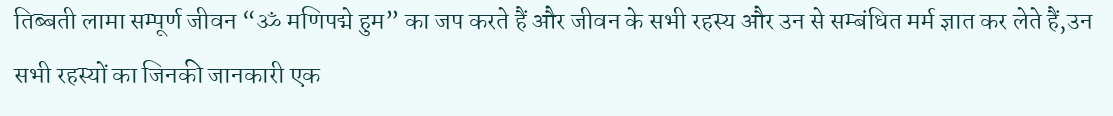तिब्बती लामा सम्पूर्ण जीवन “ॐ मणिपद्मे हुम” का जप करते हैं और जीवन के सभी रहस्य और उन से सम्बंधित मर्म ज्ञात कर लेते हैं,उन सभी रहस्यों का जिनकी जानकारी एक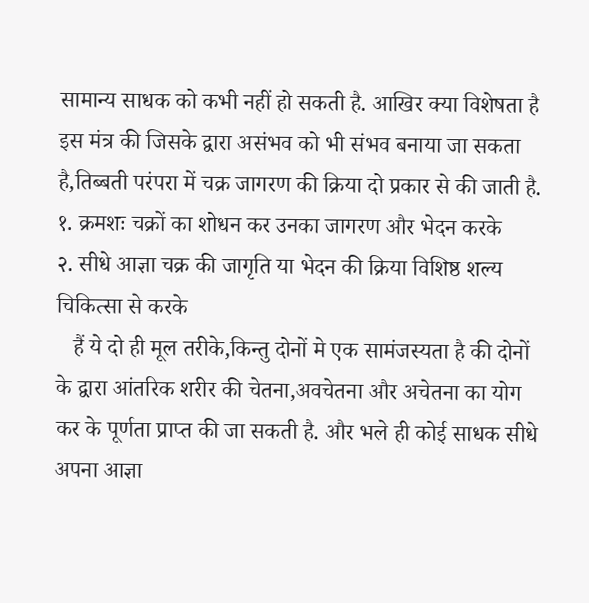सामान्य साधक को कभी नहीं हो सकती है. आखिर क्या विशेषता है इस मंत्र की जिसके द्वारा असंभव को भी संभव बनाया जा सकता है,तिब्बती परंपरा में चक्र जागरण की क्रिया दो प्रकार से की जाती है.
१. क्रमशः चक्रों का शोधन कर उनका जागरण और भेदन करके
२. सीधे आज्ञा चक्र की जागृति या भेदन की क्रिया विशिष्ठ शल्य चिकित्सा से करके
   हैं ये दो ही मूल तरीके,किन्तु दोनों मे एक सामंजस्यता है की दोनों के द्वारा आंतरिक शरीर की चेतना,अवचेतना और अचेतना का योग कर के पूर्णता प्राप्त की जा सकती है. और भले ही कोई साधक सीधे अपना आज्ञा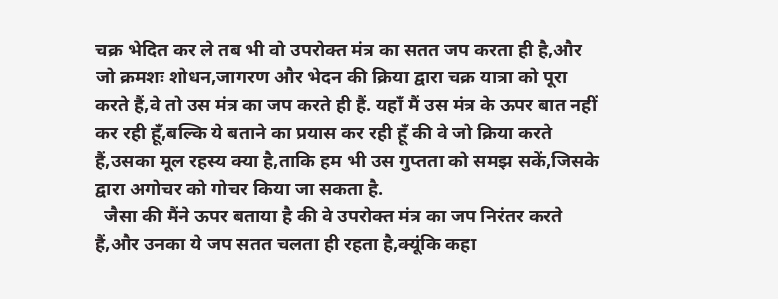चक्र भेदित कर ले तब भी वो उपरोक्त मंत्र का सतत जप करता ही है,और जो क्रमशः शोधन,जागरण और भेदन की क्रिया द्वारा चक्र यात्रा को पूरा करते हैं,वे तो उस मंत्र का जप करते ही हैं. यहाँ मैं उस मंत्र के ऊपर बात नहीं कर रही हूँ,बल्कि ये बताने का प्रयास कर रही हूँ की वे जो क्रिया करते हैं,उसका मूल रहस्य क्या है,ताकि हम भी उस गुप्तता को समझ सकें,जिसके द्वारा अगोचर को गोचर किया जा सकता है.
  जैसा की मैंने ऊपर बताया है की वे उपरोक्त मंत्र का जप निरंतर करते हैं,और उनका ये जप सतत चलता ही रहता है,क्यूंकि कहा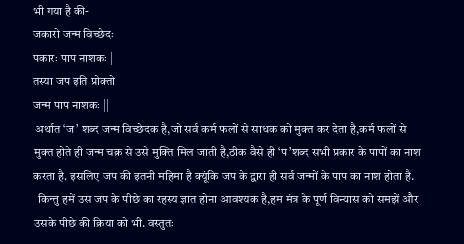भी गया है की-
जकारो जन्म विच्छेदः
पकारः पाप नाशकः |
तस्या जप इति प्रोक्तो
जन्म पाप नाशकः ||
 अर्थात ‘ज’ शब्द जन्म विच्छेदक है,जो सर्व कर्म फलों से साधक को मुक्त कर देता है,कर्म फलों से मुक्त होते ही जन्म चक्र से उसे मुक्ति मिल जाती है,ठीक वैसे ही ‘प’शब्द सभी प्रकार के पापों का नाश करता है. इसलिए जप की इतनी महिमा है क्यूंकि जप के द्वारा ही सर्व जन्मों के पाप का नाश होता है.
  किन्तु हमें उस जप के पीछे का रहस्य ज्ञात होना आवश्यक है,हम मंत्र के पूर्ण विन्यास को समझें और उसके पीछे की क्रिया को भी. वस्तुतः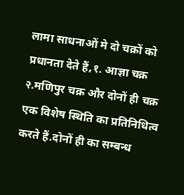लामा साधनाओं मे दो चक्रों को प्रधानता देते हैं,१. आज्ञा चक्र २.मणिपुर चक्र और दोनों ही चक्र एक विशेष स्थिति का प्रतिनिधित्व करते हैं.दोनों ही का सम्बन्ध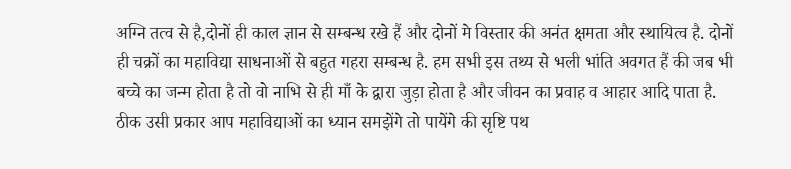अग्नि तत्व से है,दोनों ही काल ज्ञान से सम्बन्ध रखे हैं और दोनों मे विस्तार की अनंत क्षमता और स्थायित्व है. दोनों ही चक्रों का महाविद्या साधनाओं से बहुत गहरा सम्बन्ध है. हम सभी इस तथ्य से भली भांति अवगत हैं की जब भी बच्चे का जन्म होता है तो वो नाभि से ही माँ के द्वारा जुड़ा होता है और जीवन का प्रवाह व आहार आदि पाता है. ठीक उसी प्रकार आप महाविद्याओं का ध्यान समझेंगे तो पायेंगे की सृष्टि पथ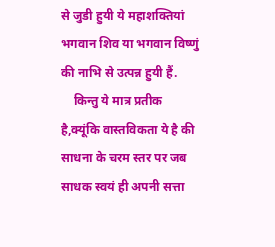से जुडी हुयी ये महाशक्तियां भगवान शिव या भगवान विष्णुं की नाभि से उत्पन्न हुयी हैं.
    किन्तु ये मात्र प्रतीक है,क्यूंकि वास्तविकता ये है की साधना के चरम स्तर पर जब साधक स्वयं ही अपनी सत्ता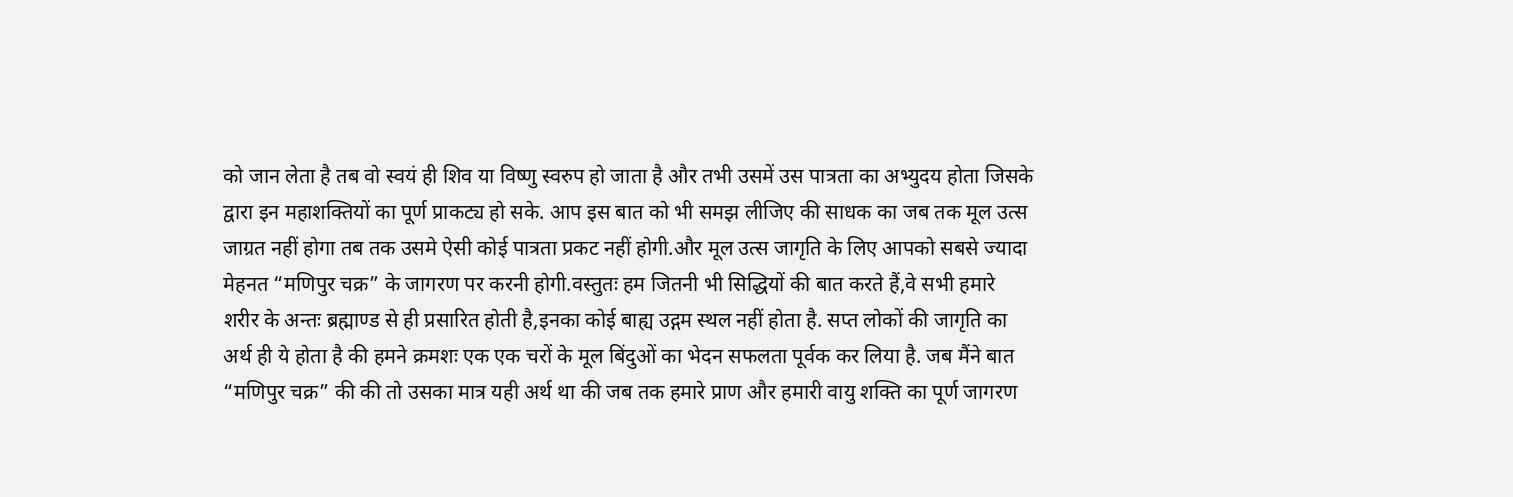को जान लेता है तब वो स्वयं ही शिव या विष्णु स्वरुप हो जाता है और तभी उसमें उस पात्रता का अभ्युदय होता जिसके द्वारा इन महाशक्तियों का पूर्ण प्राकट्य हो सके. आप इस बात को भी समझ लीजिए की साधक का जब तक मूल उत्स जाग्रत नहीं होगा तब तक उसमे ऐसी कोई पात्रता प्रकट नहीं होगी.और मूल उत्स जागृति के लिए आपको सबसे ज्यादा मेहनत “मणिपुर चक्र” के जागरण पर करनी होगी.वस्तुतः हम जितनी भी सिद्धियों की बात करते हैं,वे सभी हमारे शरीर के अन्तः ब्रह्माण्ड से ही प्रसारित होती है,इनका कोई बाह्य उद्गम स्थल नहीं होता है. सप्त लोकों की जागृति का अर्थ ही ये होता है की हमने क्रमशः एक एक चरों के मूल बिंदुओं का भेदन सफलता पूर्वक कर लिया है. जब मैंने बात “मणिपुर चक्र” की की तो उसका मात्र यही अर्थ था की जब तक हमारे प्राण और हमारी वायु शक्ति का पूर्ण जागरण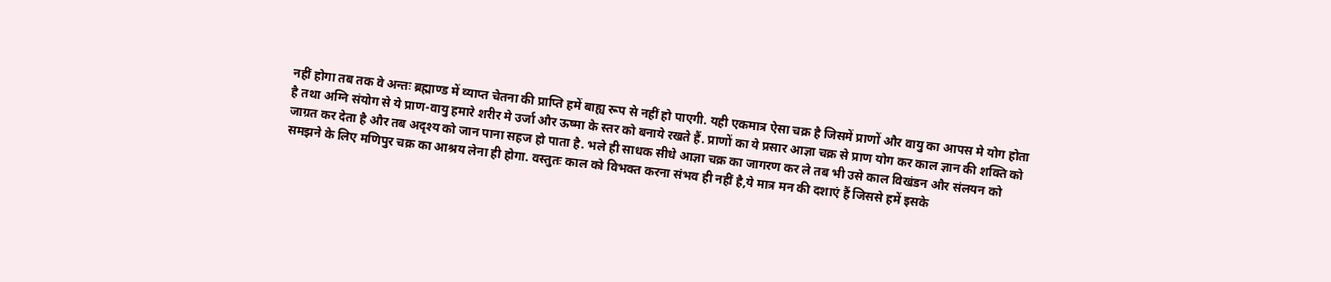नहीं होगा तब तक वे अन्तः ब्रह्माण्ड में व्याप्त चेतना की प्राप्ति हमें बाह्य रूप से नहीं हो पाएगी. यही एकमात्र ऐसा चक्र है जिसमें प्राणों और वायु का आपस मे योग होता है तथा अग्नि संयोग से ये प्राण-वायु हमारे शरीर मे उर्जा और ऊष्मा के स्तर को बनाये रखते हैं. प्राणों का ये प्रसार आज्ञा चक्र से प्राण योग कर काल ज्ञान की शक्ति को जाग्रत कर देता है और तब अदृश्य को जान पाना सहज हो पाता है. भले ही साधक सीधे आज्ञा चक्र का जागरण कर ले तब भी उसे काल विखंडन और संलयन को समझने के लिए मणिपुर चक्र का आश्रय लेना ही होगा. वस्तुतः काल को विभक्त करना संभव ही नहीं है,ये मात्र मन की दशाएं हैं जिससे हमें इसके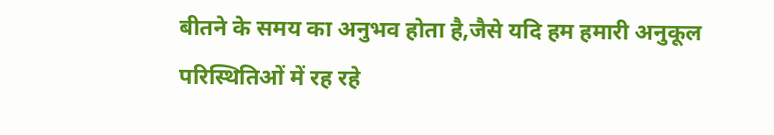बीतने के समय का अनुभव होता है,जैसे यदि हम हमारी अनुकूल परिस्थितिओं में रह रहे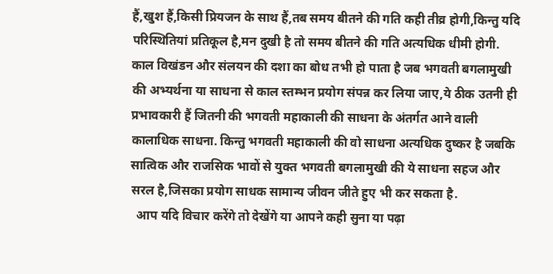हैं,खुश हैं,किसी प्रियजन के साथ हैं,तब समय बीतने की गति कही तीव्र होगी,किन्तु यदि परिस्थितियां प्रतिकूल है,मन दुखी है तो समय बीतने की गति अत्यधिक धीमी होगी. काल विखंडन और संलयन की दशा का बोध तभी हो पाता है जब भगवती बगलामुखी की अभ्यर्थना या साधना से काल स्तम्भन प्रयोग संपन्न कर लिया जाए,ये ठीक उतनी ही प्रभावकारी हैं जितनी की भगवती महाकाली की साधना के अंतर्गत आने वाली कालाधिक साधना. किन्तु भगवती महाकाली की वो साधना अत्यधिक दुष्कर है जबकि सात्विक और राजसिक भावों से युक्त भगवती बगलामुखी की ये साधना सहज और सरल है,जिसका प्रयोग साधक सामान्य जीवन जीते हुए भी कर सकता है.
  आप यदि विचार करेंगे तो देखेंगे या आपने कही सुना या पढ़ा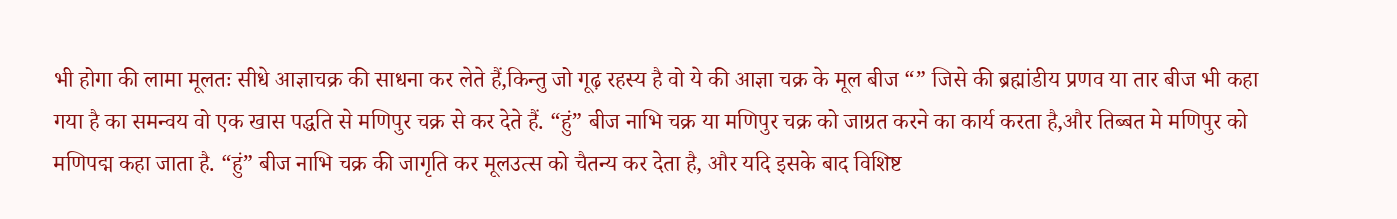भी होगा की लामा मूलतः सीधे आज्ञाचक्र की साधना कर लेते हैं,किन्तु जो गूढ़ रहस्य है वो ये की आज्ञा चक्र के मूल बीज “” जिसे की ब्रह्मांडीय प्रणव या तार बीज भी कहा गया है का समन्वय वो एक खास पद्धति से मणिपुर चक्र से कर देते हैं. “हुं” बीज नाभि चक्र या मणिपुर चक्र को जाग्रत करने का कार्य करता है,और तिब्बत मे मणिपुर को मणिपद्म कहा जाता है. “हुं” बीज नाभि चक्र की जागृति कर मूलउत्स को चैतन्य कर देता है, और यदि इसके बाद विशिष्ट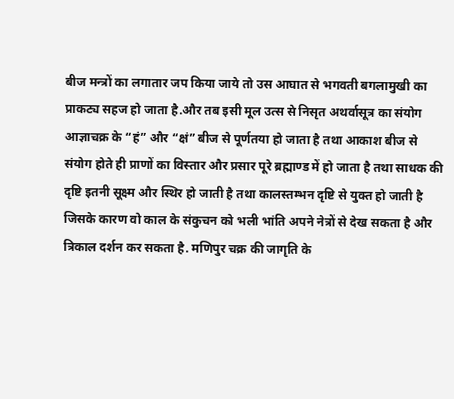बीज मन्त्रों का लगातार जप किया जाये तो उस आघात से भगवती बगलामुखी का प्राकट्य सहज हो जाता है.और तब इसी मूल उत्स से निसृत अथर्वासूत्र का संयोग आज्ञाचक्र के “हं” और “क्षं” बीज से पूर्णतया हो जाता है तथा आकाश बीज से संयोग होते ही प्राणों का विस्तार और प्रसार पूरे ब्रह्माण्ड में हो जाता है तथा साधक की दृष्टि इतनी सूक्ष्म और स्थिर हो जाती है तथा कालस्तम्भन दृष्टि से युक्त हो जाती है जिसके कारण वो काल के संकुचन को भली भांति अपने नेत्रों से देख सकता है और त्रिकाल दर्शन कर सकता है. मणिपुर चक्र की जागृति के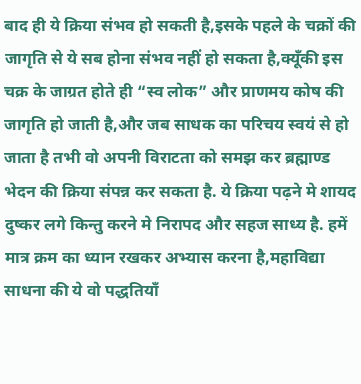बाद ही ये क्रिया संभव हो सकती है,इसके पहले के चक्रों की जागृति से ये सब होना संभव नहीं हो सकता है,क्यूँकी इस चक्र के जाग्रत होते ही “स्व लोक” और प्राणमय कोष की जागृति हो जाती है,और जब साधक का परिचय स्वयं से हो जाता है तभी वो अपनी विराटता को समझ कर ब्रह्माण्ड भेदन की क्रिया संपन्न कर सकता है. ये क्रिया पढ़ने मे शायद दुष्कर लगे किन्तु करने मे निरापद और सहज साध्य है. हमें मात्र क्रम का ध्यान रखकर अभ्यास करना है,महाविद्या साधना की ये वो पद्धतियाँ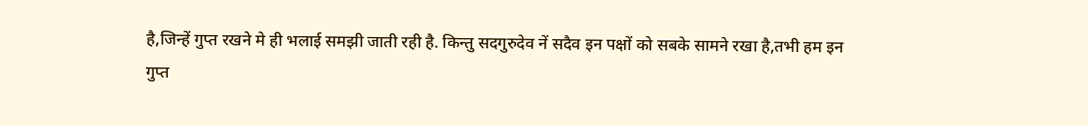है,जिन्हें गुप्त रखने मे ही भलाई समझी जाती रही है. किन्तु सदगुरुदेव नें सदैव इन पक्षों को सबके सामने रखा है,तभी हम इन गुप्त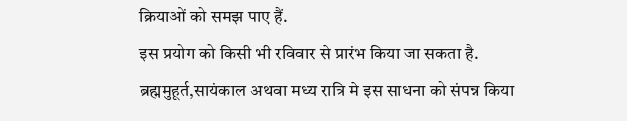क्रियाओं को समझ पाए हैं.
इस प्रयोग को किसी भी रविवार से प्रारंभ किया जा सकता है.
ब्रह्ममुहूर्त,सायंकाल अथवा मध्य रात्रि मे इस साधना को संपन्न किया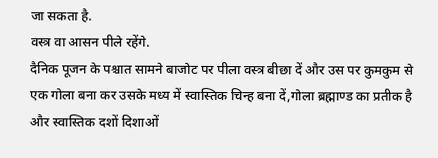जा सकता है.
वस्त्र वा आसन पीले रहेंगे.
दैनिक पूजन के पश्चात सामने बाजोट पर पीला वस्त्र बीछा दें और उस पर कुमकुम से एक गोला बना कर उसके मध्य में स्वास्तिक चिन्ह बना दें,गोला ब्रह्माण्ड का प्रतीक है और स्वास्तिक दशों दिशाओं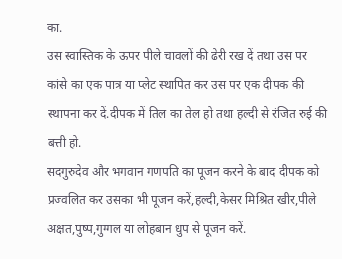का.
उस स्वास्तिक के ऊपर पीले चावलों की ढेरी रख दें तथा उस पर कांसे का एक पात्र या प्लेट स्थापित कर उस पर एक दीपक की स्थापना कर दें.दीपक में तिल का तेल हो तथा हल्दी से रंजित रुई की बत्ती हो.
सदगुरुदेव और भगवान गणपति का पूजन करने के बाद दीपक को प्रज्वलित कर उसका भी पूजन करें,हल्दी,केसर मिश्रित खीर,पीले अक्षत,पुष्प,गुग्गल या लोहबान धुप से पूजन करें.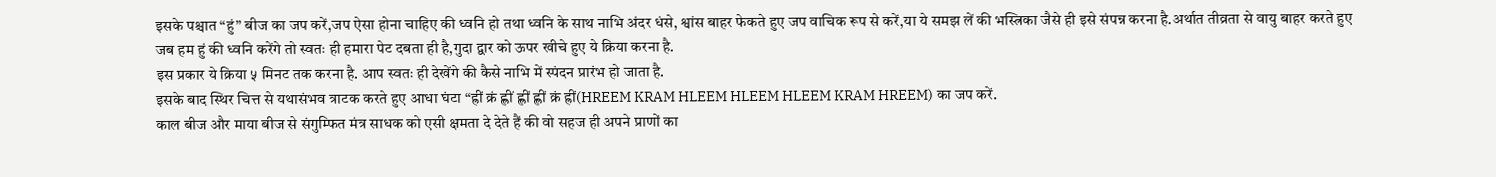इसके पश्चात “हुं” बीज का जप करें,जप ऐसा होना चाहिए की ध्वनि हो तथा ध्वनि के साथ नाभि अंदर धंसे, श्वांस बाहर फेकते हुए जप वाचिक रूप से करें,या ये समझ लें की भस्त्रिका जैसे ही इसे संपन्न करना है.अर्थात तीव्रता से वायु बाहर करते हुए जब हम हुं की ध्वनि करेंगे तो स्वतः ही हमारा पेट दबता ही है,गुदा द्वार को ऊपर खीचे हुए ये क्रिया करना है.
इस प्रकार ये क्रिया ५ मिनट तक करना है. आप स्वतः ही देखेंगे की कैसे नाभि में स्पंदन प्रारंभ हो जाता है.
इसके बाद स्थिर चित्त से यथासंभव त्राटक करते हुए आधा घंटा “ह्रीं क्रं ह्लीं ह्लीं ह्लीं क्रं ह्रीं(HREEM KRAM HLEEM HLEEM HLEEM KRAM HREEM) का जप करें.
काल बीज और माया बीज से संगुम्फित मंत्र साधक को एसी क्षमता दे देते हैं की वो सहज ही अपने प्राणों का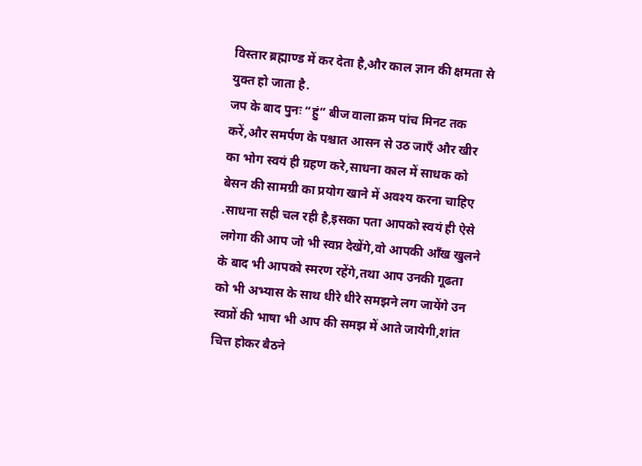विस्तार ब्रह्माण्ड में कर देता है,और काल ज्ञान की क्षमता से युक्त हो जाता है.
जप के बाद पुनः “हुं” बीज वाला क्रम पांच मिनट तक करें,और समर्पण के पश्चात आसन से उठ जाएँ और खीर का भोग स्वयं ही ग्रहण करे,साधना काल में साधक को बेसन की सामग्री का प्रयोग खाने में अवश्य करना चाहिए .साधना सही चल रही है,इसका पता आपको स्वयं ही ऐसे लगेगा की आप जो भी स्वप्न देखेंगे,वो आपकी आँख खुलने के बाद भी आपको स्मरण रहेंगे,तथा आप उनकी गूढता को भी अभ्यास के साथ धीरे धीरे समझने लग जायेंगे उन स्वप्नों की भाषा भी आप की समझ में आते जायेगी,शांत चित्त होकर बैठने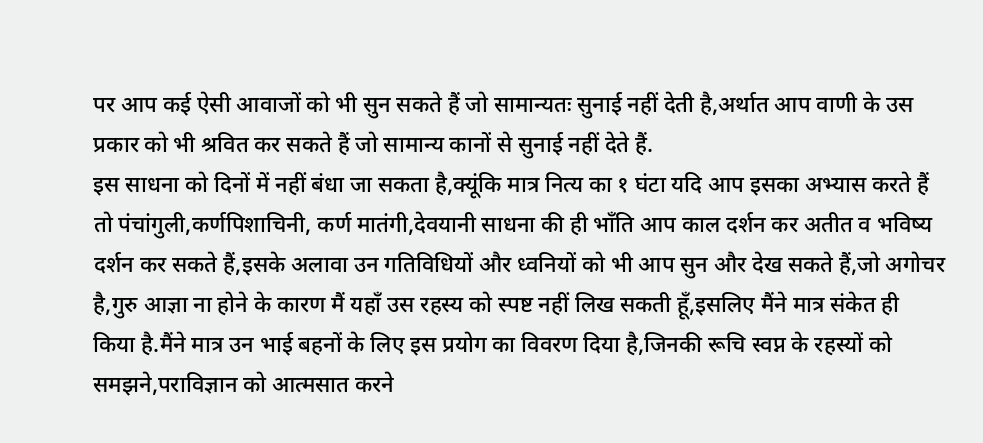पर आप कई ऐसी आवाजों को भी सुन सकते हैं जो सामान्यतः सुनाई नहीं देती है,अर्थात आप वाणी के उस प्रकार को भी श्रवित कर सकते हैं जो सामान्य कानों से सुनाई नहीं देते हैं.
इस साधना को दिनों में नहीं बंधा जा सकता है,क्यूंकि मात्र नित्य का १ घंटा यदि आप इसका अभ्यास करते हैं तो पंचांगुली,कर्णपिशाचिनी, कर्ण मातंगी,देवयानी साधना की ही भाँति आप काल दर्शन कर अतीत व भविष्य दर्शन कर सकते हैं,इसके अलावा उन गतिविधियों और ध्वनियों को भी आप सुन और देख सकते हैं,जो अगोचर है,गुरु आज्ञा ना होने के कारण मैं यहाँ उस रहस्य को स्पष्ट नहीं लिख सकती हूँ,इसलिए मैंने मात्र संकेत ही किया है.मैंने मात्र उन भाई बहनों के लिए इस प्रयोग का विवरण दिया है,जिनकी रूचि स्वप्न के रहस्यों को समझने,पराविज्ञान को आत्मसात करने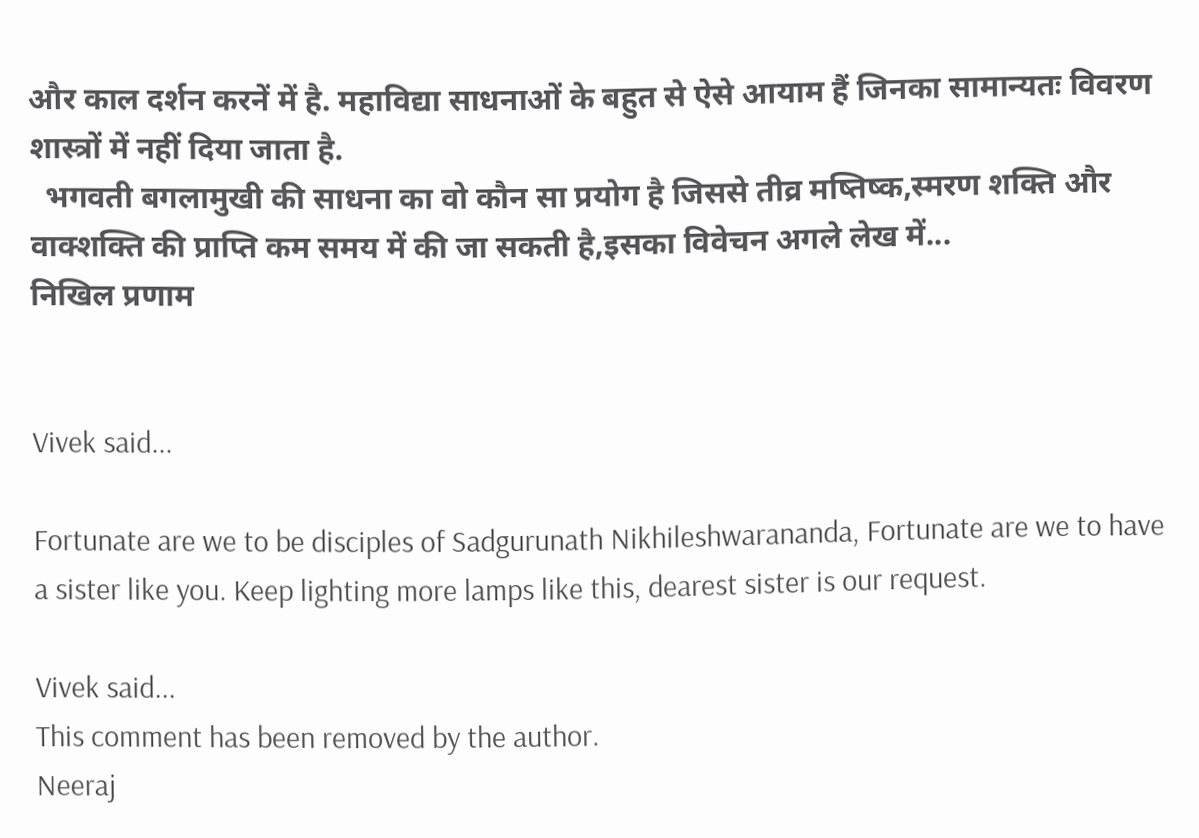और काल दर्शन करनें में है. महाविद्या साधनाओं के बहुत से ऐसे आयाम हैं जिनका सामान्यतः विवरण शास्त्रों में नहीं दिया जाता है.
  भगवती बगलामुखी की साधना का वो कौन सा प्रयोग है जिससे तीव्र मष्तिष्क,स्मरण शक्ति और वाक्शक्ति की प्राप्ति कम समय में की जा सकती है,इसका विवेचन अगले लेख में...
निखिल प्रणाम


Vivek said...

Fortunate are we to be disciples of Sadgurunath Nikhileshwarananda, Fortunate are we to have a sister like you. Keep lighting more lamps like this, dearest sister is our request.

Vivek said...
This comment has been removed by the author.
Neeraj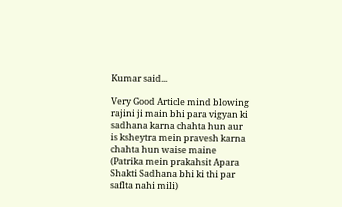Kumar said...

Very Good Article mind blowing rajini ji main bhi para vigyan ki sadhana karna chahta hun aur is ksheytra mein pravesh karna chahta hun waise maine (Patrika mein prakahsit Apara Shakti Sadhana bhi ki thi par saflta nahi mili)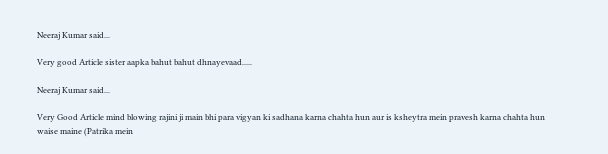Neeraj Kumar said...

Very good Article sister aapka bahut bahut dhnayevaad.....

Neeraj Kumar said...

Very Good Article mind blowing rajini ji main bhi para vigyan ki sadhana karna chahta hun aur is ksheytra mein pravesh karna chahta hun waise maine (Patrika mein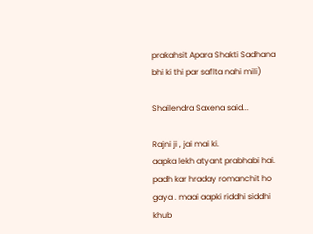prakahsit Apara Shakti Sadhana bhi ki thi par saflta nahi mili)

Shailendra Saxena said...

Rajni ji , jai mai ki.
aapka lekh atyant prabhabi hai. padh kar hraday romanchit ho gaya . maai aapki riddhi siddhi khub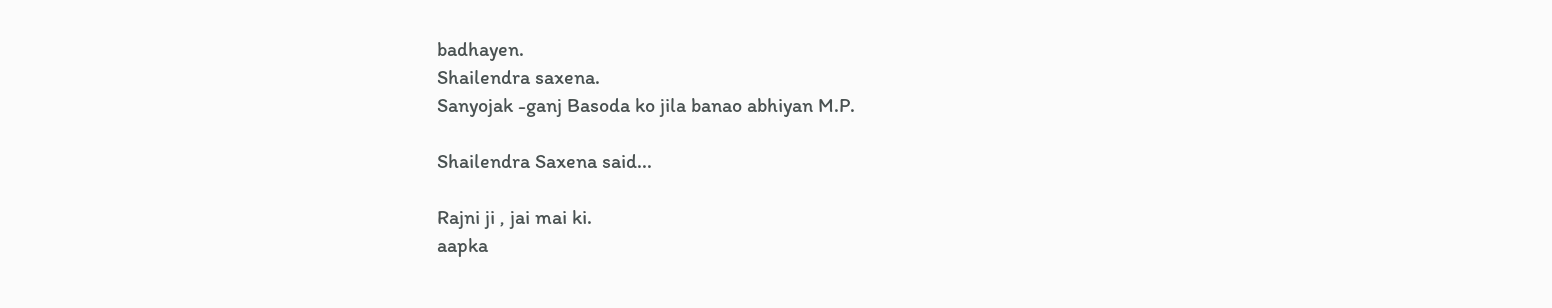badhayen.
Shailendra saxena.
Sanyojak -ganj Basoda ko jila banao abhiyan M.P.

Shailendra Saxena said...

Rajni ji , jai mai ki.
aapka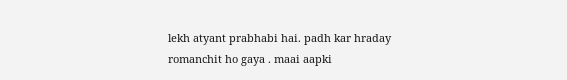lekh atyant prabhabi hai. padh kar hraday romanchit ho gaya . maai aapki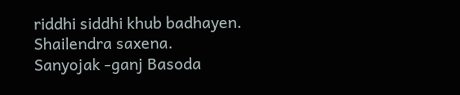riddhi siddhi khub badhayen.
Shailendra saxena.
Sanyojak -ganj Basoda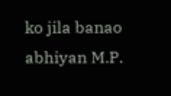ko jila banao abhiyan M.P.